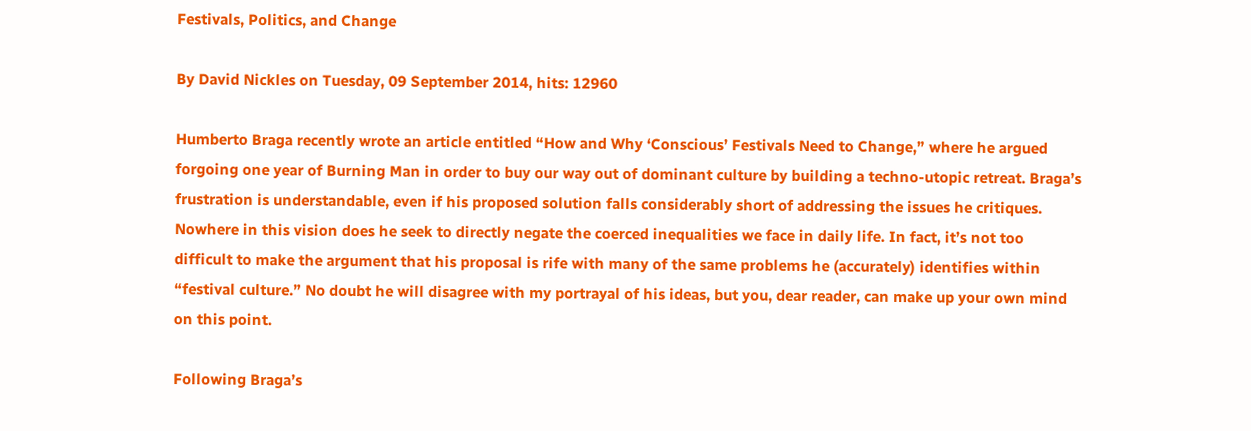Festivals, Politics, and Change

By David Nickles on Tuesday, 09 September 2014, hits: 12960

Humberto Braga recently wrote an article entitled “How and Why ‘Conscious’ Festivals Need to Change,” where he argued forgoing one year of Burning Man in order to buy our way out of dominant culture by building a techno-utopic retreat. Braga’s frustration is understandable, even if his proposed solution falls considerably short of addressing the issues he critiques. Nowhere in this vision does he seek to directly negate the coerced inequalities we face in daily life. In fact, it’s not too difficult to make the argument that his proposal is rife with many of the same problems he (accurately) identifies within “festival culture.” No doubt he will disagree with my portrayal of his ideas, but you, dear reader, can make up your own mind on this point.

Following Braga’s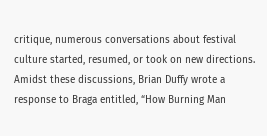critique, numerous conversations about festival culture started, resumed, or took on new directions. Amidst these discussions, Brian Duffy wrote a response to Braga entitled, “How Burning Man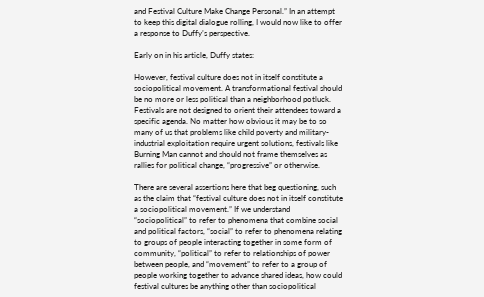and Festival Culture Make Change Personal.” In an attempt to keep this digital dialogue rolling, I would now like to offer a response to Duffy’s perspective.

Early on in his article, Duffy states:

However, festival culture does not in itself constitute a sociopolitical movement. A transformational festival should be no more or less political than a neighborhood potluck. Festivals are not designed to orient their attendees toward a specific agenda. No matter how obvious it may be to so many of us that problems like child poverty and military-industrial exploitation require urgent solutions, festivals like Burning Man cannot and should not frame themselves as rallies for political change, “progressive” or otherwise.

There are several assertions here that beg questioning, such as the claim that “festival culture does not in itself constitute a sociopolitical movement.” If we understand “sociopolitical” to refer to phenomena that combine social and political factors, “social” to refer to phenomena relating to groups of people interacting together in some form of community, “political” to refer to relationships of power between people, and “movement” to refer to a group of people working together to advance shared ideas, how could festival cultures be anything other than sociopolitical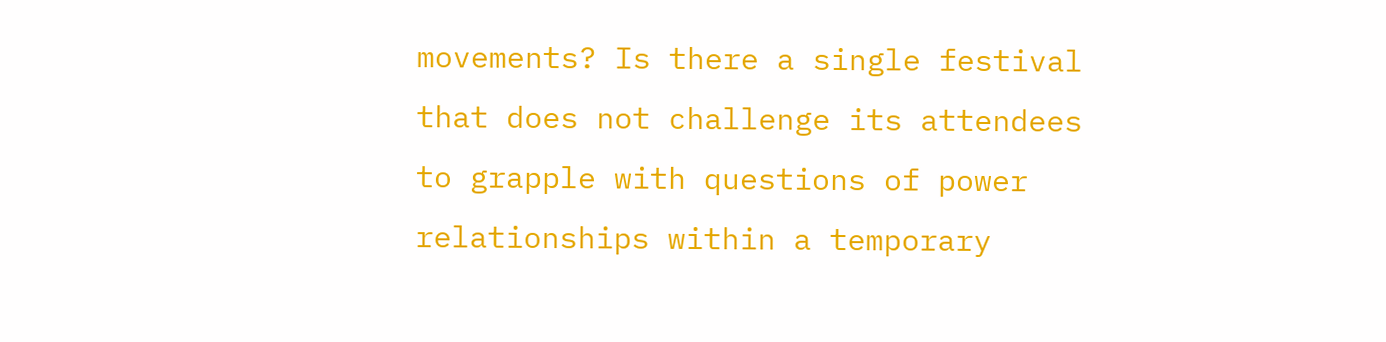movements? Is there a single festival that does not challenge its attendees to grapple with questions of power relationships within a temporary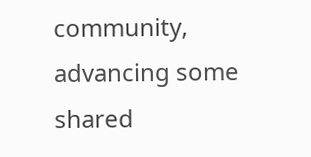community, advancing some shared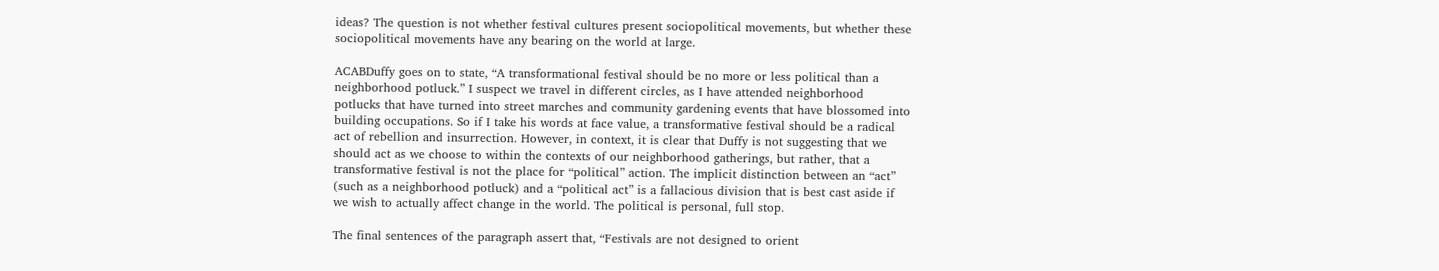ideas? The question is not whether festival cultures present sociopolitical movements, but whether these sociopolitical movements have any bearing on the world at large.

ACABDuffy goes on to state, “A transformational festival should be no more or less political than a neighborhood potluck.” I suspect we travel in different circles, as I have attended neighborhood potlucks that have turned into street marches and community gardening events that have blossomed into building occupations. So if I take his words at face value, a transformative festival should be a radical act of rebellion and insurrection. However, in context, it is clear that Duffy is not suggesting that we should act as we choose to within the contexts of our neighborhood gatherings, but rather, that a transformative festival is not the place for “political” action. The implicit distinction between an “act” (such as a neighborhood potluck) and a “political act” is a fallacious division that is best cast aside if we wish to actually affect change in the world. The political is personal, full stop.

The final sentences of the paragraph assert that, “Festivals are not designed to orient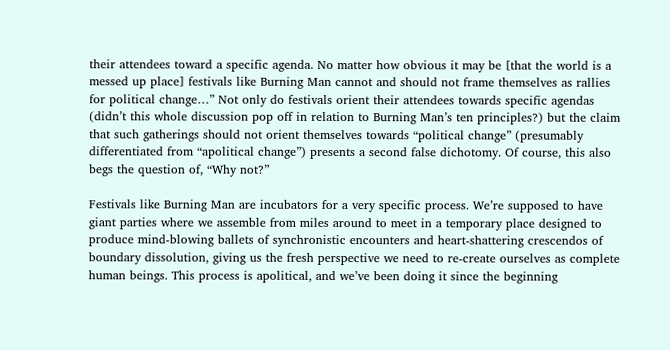their attendees toward a specific agenda. No matter how obvious it may be [that the world is a messed up place] festivals like Burning Man cannot and should not frame themselves as rallies for political change…” Not only do festivals orient their attendees towards specific agendas (didn’t this whole discussion pop off in relation to Burning Man’s ten principles?) but the claim that such gatherings should not orient themselves towards “political change” (presumably differentiated from “apolitical change”) presents a second false dichotomy. Of course, this also begs the question of, “Why not?”

Festivals like Burning Man are incubators for a very specific process. We’re supposed to have giant parties where we assemble from miles around to meet in a temporary place designed to produce mind-blowing ballets of synchronistic encounters and heart-shattering crescendos of boundary dissolution, giving us the fresh perspective we need to re-create ourselves as complete human beings. This process is apolitical, and we’ve been doing it since the beginning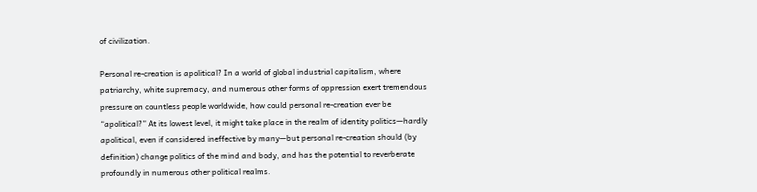of civilization.

Personal re-creation is apolitical? In a world of global industrial capitalism, where patriarchy, white supremacy, and numerous other forms of oppression exert tremendous pressure on countless people worldwide, how could personal re-creation ever be “apolitical?” At its lowest level, it might take place in the realm of identity politics—hardly apolitical, even if considered ineffective by many—but personal re-creation should (by definition) change politics of the mind and body, and has the potential to reverberate profoundly in numerous other political realms.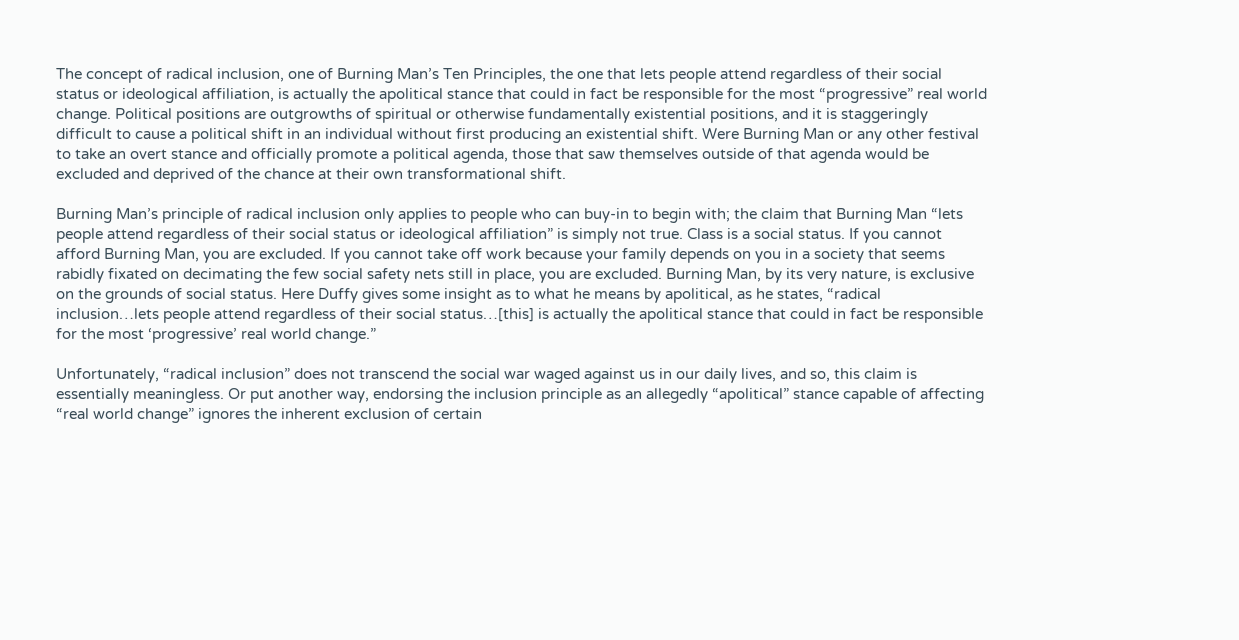The concept of radical inclusion, one of Burning Man’s Ten Principles, the one that lets people attend regardless of their social status or ideological affiliation, is actually the apolitical stance that could in fact be responsible for the most “progressive” real world change. Political positions are outgrowths of spiritual or otherwise fundamentally existential positions, and it is staggeringly difficult to cause a political shift in an individual without first producing an existential shift. Were Burning Man or any other festival to take an overt stance and officially promote a political agenda, those that saw themselves outside of that agenda would be excluded and deprived of the chance at their own transformational shift.

Burning Man’s principle of radical inclusion only applies to people who can buy-in to begin with; the claim that Burning Man “lets people attend regardless of their social status or ideological affiliation” is simply not true. Class is a social status. If you cannot afford Burning Man, you are excluded. If you cannot take off work because your family depends on you in a society that seems rabidly fixated on decimating the few social safety nets still in place, you are excluded. Burning Man, by its very nature, is exclusive on the grounds of social status. Here Duffy gives some insight as to what he means by apolitical, as he states, “radical inclusion…lets people attend regardless of their social status…[this] is actually the apolitical stance that could in fact be responsible for the most ‘progressive’ real world change.”

Unfortunately, “radical inclusion” does not transcend the social war waged against us in our daily lives, and so, this claim is essentially meaningless. Or put another way, endorsing the inclusion principle as an allegedly “apolitical” stance capable of affecting “real world change” ignores the inherent exclusion of certain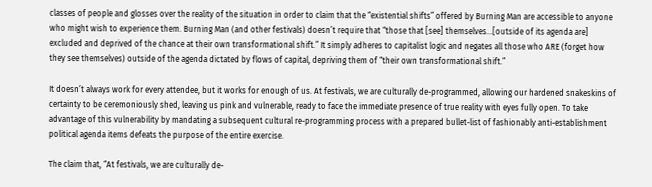classes of people and glosses over the reality of the situation in order to claim that the “existential shifts” offered by Burning Man are accessible to anyone who might wish to experience them. Burning Man (and other festivals) doesn’t require that “those that [see] themselves…[outside of its agenda are] excluded and deprived of the chance at their own transformational shift.” It simply adheres to capitalist logic and negates all those who ARE (forget how they see themselves) outside of the agenda dictated by flows of capital, depriving them of “their own transformational shift.”

It doesn’t always work for every attendee, but it works for enough of us. At festivals, we are culturally de-programmed, allowing our hardened snakeskins of certainty to be ceremoniously shed, leaving us pink and vulnerable, ready to face the immediate presence of true reality with eyes fully open. To take advantage of this vulnerability by mandating a subsequent cultural re-programming process with a prepared bullet-list of fashionably anti-establishment political agenda items defeats the purpose of the entire exercise.

The claim that, “At festivals, we are culturally de-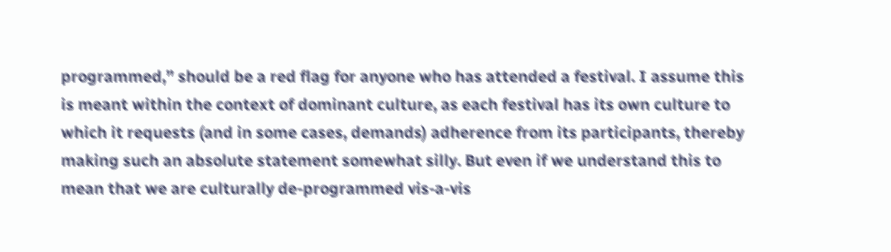programmed,” should be a red flag for anyone who has attended a festival. I assume this is meant within the context of dominant culture, as each festival has its own culture to which it requests (and in some cases, demands) adherence from its participants, thereby making such an absolute statement somewhat silly. But even if we understand this to mean that we are culturally de-programmed vis-a-vis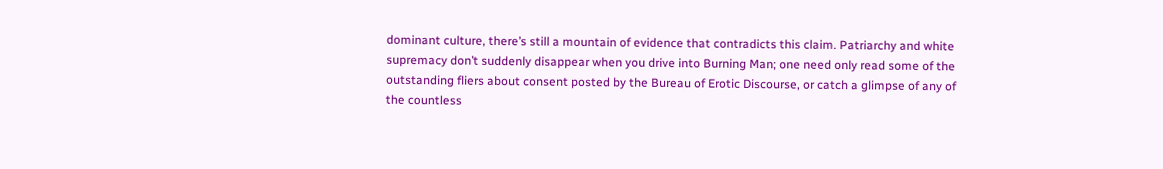dominant culture, there’s still a mountain of evidence that contradicts this claim. Patriarchy and white supremacy don’t suddenly disappear when you drive into Burning Man; one need only read some of the outstanding fliers about consent posted by the Bureau of Erotic Discourse, or catch a glimpse of any of the countless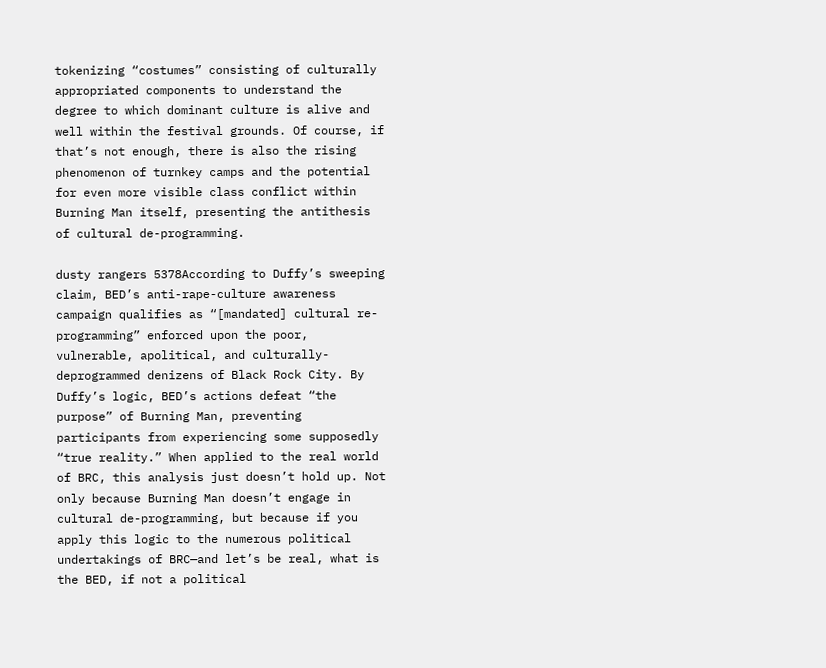tokenizing “costumes” consisting of culturally appropriated components to understand the degree to which dominant culture is alive and well within the festival grounds. Of course, if that’s not enough, there is also the rising phenomenon of turnkey camps and the potential for even more visible class conflict within Burning Man itself, presenting the antithesis of cultural de-programming.

dusty rangers 5378According to Duffy’s sweeping claim, BED’s anti-rape-culture awareness campaign qualifies as “[mandated] cultural re-programming” enforced upon the poor, vulnerable, apolitical, and culturally-deprogrammed denizens of Black Rock City. By Duffy’s logic, BED’s actions defeat “the purpose” of Burning Man, preventing participants from experiencing some supposedly “true reality.” When applied to the real world of BRC, this analysis just doesn’t hold up. Not only because Burning Man doesn’t engage in cultural de-programming, but because if you apply this logic to the numerous political undertakings of BRC—and let’s be real, what is the BED, if not a political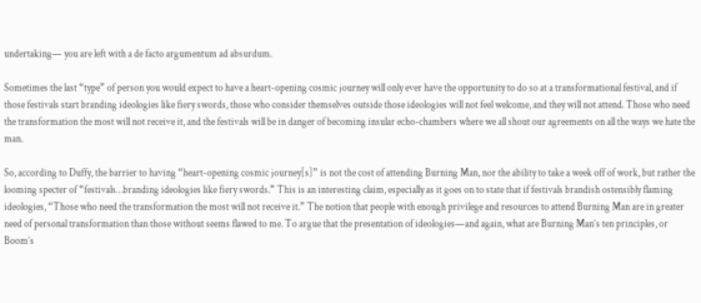undertaking— you are left with a de facto argumentum ad absurdum.

Sometimes the last “type” of person you would expect to have a heart-opening cosmic journey will only ever have the opportunity to do so at a transformational festival, and if those festivals start branding ideologies like fiery swords, those who consider themselves outside those ideologies will not feel welcome, and they will not attend. Those who need the transformation the most will not receive it, and the festivals will be in danger of becoming insular echo-chambers where we all shout our agreements on all the ways we hate the man.

So, according to Duffy, the barrier to having “heart-opening cosmic journey[s]” is not the cost of attending Burning Man, nor the ability to take a week off of work, but rather the looming specter of “festivals…branding ideologies like fiery swords.” This is an interesting claim, especially as it goes on to state that if festivals brandish ostensibly flaming ideologies, “Those who need the transformation the most will not receive it.” The notion that people with enough privilege and resources to attend Burning Man are in greater need of personal transformation than those without seems flawed to me. To argue that the presentation of ideologies—and again, what are Burning Man’s ten principles, or Boom’s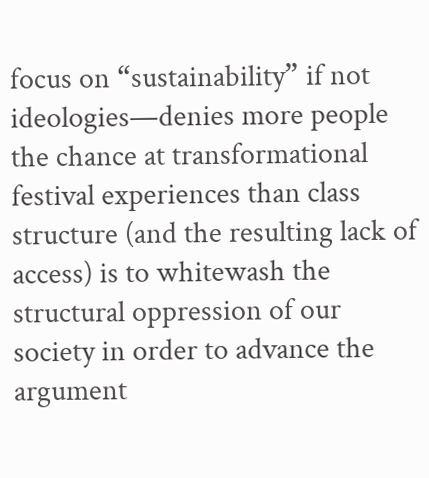focus on “sustainability” if not ideologies—denies more people the chance at transformational festival experiences than class structure (and the resulting lack of access) is to whitewash the structural oppression of our society in order to advance the argument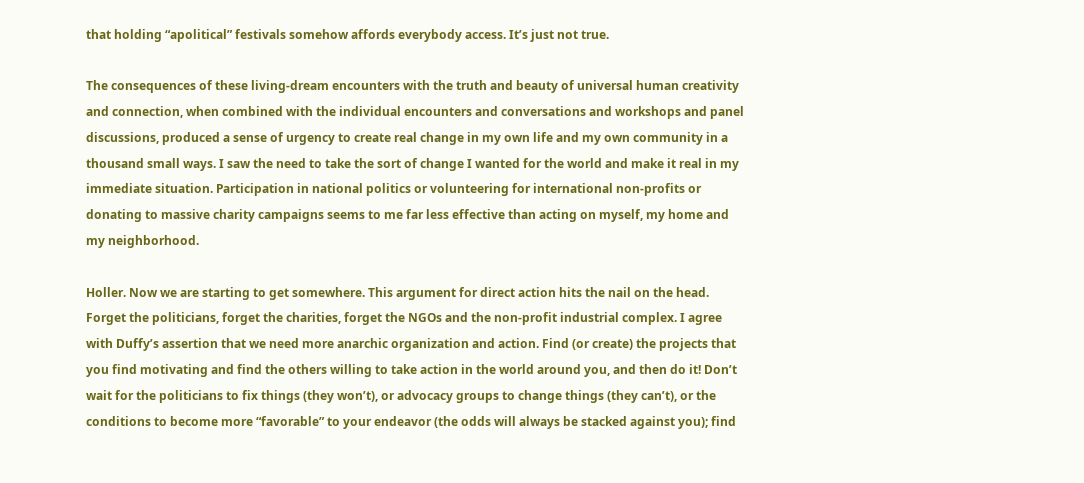that holding “apolitical” festivals somehow affords everybody access. It’s just not true.

The consequences of these living-dream encounters with the truth and beauty of universal human creativity and connection, when combined with the individual encounters and conversations and workshops and panel discussions, produced a sense of urgency to create real change in my own life and my own community in a thousand small ways. I saw the need to take the sort of change I wanted for the world and make it real in my immediate situation. Participation in national politics or volunteering for international non-profits or donating to massive charity campaigns seems to me far less effective than acting on myself, my home and my neighborhood.

Holler. Now we are starting to get somewhere. This argument for direct action hits the nail on the head. Forget the politicians, forget the charities, forget the NGOs and the non-profit industrial complex. I agree with Duffy’s assertion that we need more anarchic organization and action. Find (or create) the projects that you find motivating and find the others willing to take action in the world around you, and then do it! Don’t wait for the politicians to fix things (they won’t), or advocacy groups to change things (they can’t), or the conditions to become more “favorable” to your endeavor (the odds will always be stacked against you); find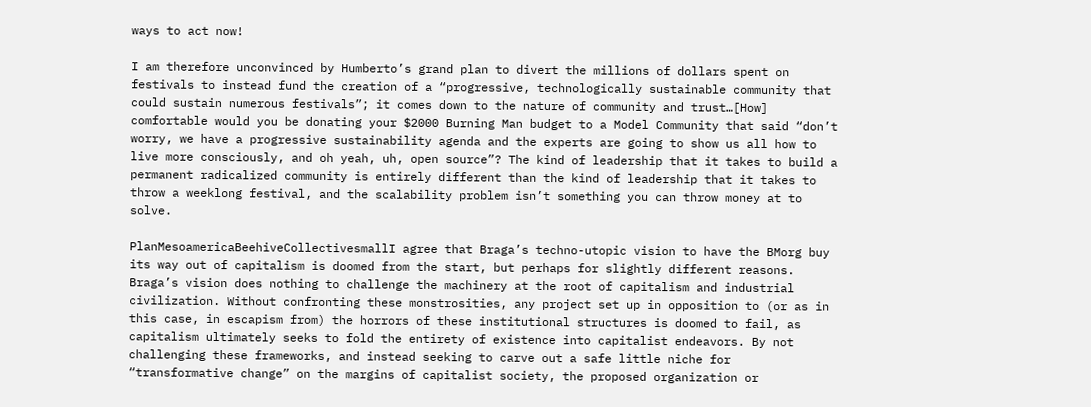ways to act now!

I am therefore unconvinced by Humberto’s grand plan to divert the millions of dollars spent on festivals to instead fund the creation of a “progressive, technologically sustainable community that could sustain numerous festivals”; it comes down to the nature of community and trust…[How] comfortable would you be donating your $2000 Burning Man budget to a Model Community that said “don’t worry, we have a progressive sustainability agenda and the experts are going to show us all how to live more consciously, and oh yeah, uh, open source”? The kind of leadership that it takes to build a permanent radicalized community is entirely different than the kind of leadership that it takes to throw a weeklong festival, and the scalability problem isn’t something you can throw money at to solve.

PlanMesoamericaBeehiveCollectivesmallI agree that Braga’s techno-utopic vision to have the BMorg buy its way out of capitalism is doomed from the start, but perhaps for slightly different reasons. Braga’s vision does nothing to challenge the machinery at the root of capitalism and industrial civilization. Without confronting these monstrosities, any project set up in opposition to (or as in this case, in escapism from) the horrors of these institutional structures is doomed to fail, as capitalism ultimately seeks to fold the entirety of existence into capitalist endeavors. By not challenging these frameworks, and instead seeking to carve out a safe little niche for “transformative change” on the margins of capitalist society, the proposed organization or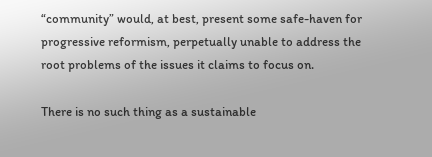“community” would, at best, present some safe-haven for progressive reformism, perpetually unable to address the root problems of the issues it claims to focus on.

There is no such thing as a sustainable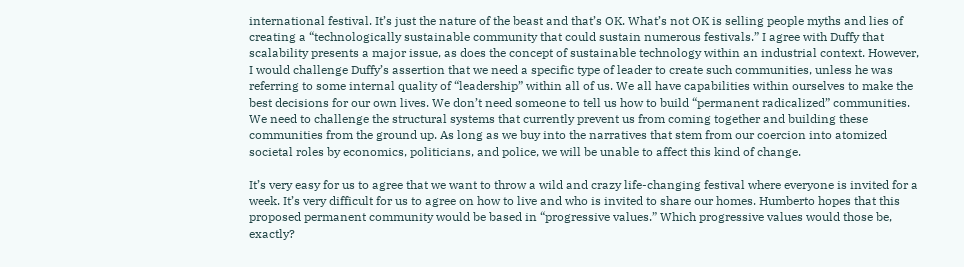international festival. It’s just the nature of the beast and that’s OK. What’s not OK is selling people myths and lies of creating a “technologically sustainable community that could sustain numerous festivals.” I agree with Duffy that scalability presents a major issue, as does the concept of sustainable technology within an industrial context. However, I would challenge Duffy’s assertion that we need a specific type of leader to create such communities, unless he was referring to some internal quality of “leadership” within all of us. We all have capabilities within ourselves to make the best decisions for our own lives. We don’t need someone to tell us how to build “permanent radicalized” communities. We need to challenge the structural systems that currently prevent us from coming together and building these communities from the ground up. As long as we buy into the narratives that stem from our coercion into atomized societal roles by economics, politicians, and police, we will be unable to affect this kind of change.

It’s very easy for us to agree that we want to throw a wild and crazy life-changing festival where everyone is invited for a week. It’s very difficult for us to agree on how to live and who is invited to share our homes. Humberto hopes that this proposed permanent community would be based in “progressive values.” Which progressive values would those be, exactly?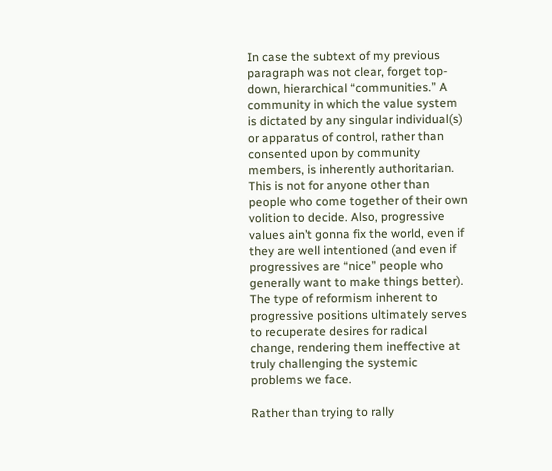In case the subtext of my previous paragraph was not clear, forget top-down, hierarchical “communities.” A community in which the value system is dictated by any singular individual(s) or apparatus of control, rather than consented upon by community members, is inherently authoritarian. This is not for anyone other than people who come together of their own volition to decide. Also, progressive values ain’t gonna fix the world, even if they are well intentioned (and even if progressives are “nice” people who generally want to make things better). The type of reformism inherent to progressive positions ultimately serves to recuperate desires for radical change, rendering them ineffective at truly challenging the systemic problems we face.

Rather than trying to rally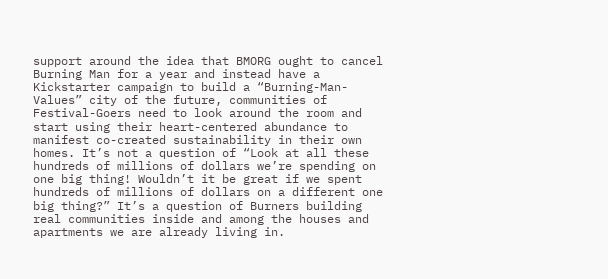support around the idea that BMORG ought to cancel Burning Man for a year and instead have a Kickstarter campaign to build a “Burning-Man-Values” city of the future, communities of Festival-Goers need to look around the room and start using their heart-centered abundance to manifest co-created sustainability in their own homes. It’s not a question of “Look at all these hundreds of millions of dollars we’re spending on one big thing! Wouldn’t it be great if we spent hundreds of millions of dollars on a different one big thing?” It’s a question of Burners building real communities inside and among the houses and apartments we are already living in.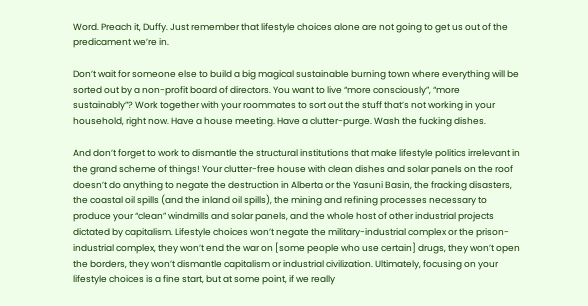Word. Preach it, Duffy. Just remember that lifestyle choices alone are not going to get us out of the predicament we’re in.

Don’t wait for someone else to build a big magical sustainable burning town where everything will be sorted out by a non-profit board of directors. You want to live “more consciously”, “more sustainably”? Work together with your roommates to sort out the stuff that’s not working in your household, right now. Have a house meeting. Have a clutter-purge. Wash the fucking dishes.

And don’t forget to work to dismantle the structural institutions that make lifestyle politics irrelevant in the grand scheme of things! Your clutter-free house with clean dishes and solar panels on the roof doesn’t do anything to negate the destruction in Alberta or the Yasuni Basin, the fracking disasters, the coastal oil spills (and the inland oil spills), the mining and refining processes necessary to produce your “clean” windmills and solar panels, and the whole host of other industrial projects dictated by capitalism. Lifestyle choices won’t negate the military-industrial complex or the prison-industrial complex, they won’t end the war on [some people who use certain] drugs, they won’t open the borders, they won’t dismantle capitalism or industrial civilization. Ultimately, focusing on your lifestyle choices is a fine start, but at some point, if we really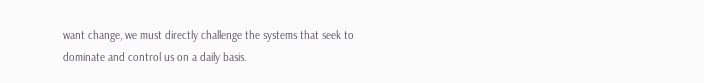want change, we must directly challenge the systems that seek to dominate and control us on a daily basis.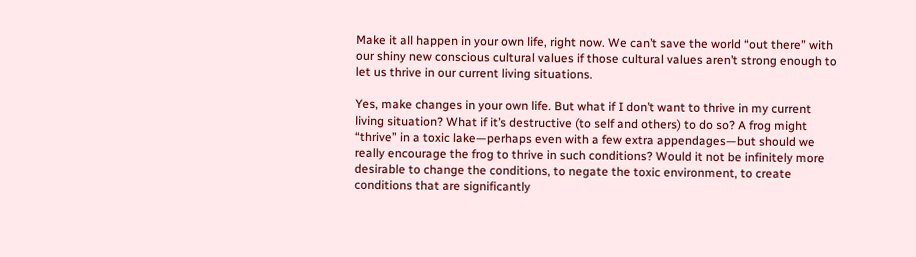Make it all happen in your own life, right now. We can’t save the world “out there” with our shiny new conscious cultural values if those cultural values aren’t strong enough to let us thrive in our current living situations.

Yes, make changes in your own life. But what if I don’t want to thrive in my current living situation? What if it’s destructive (to self and others) to do so? A frog might “thrive” in a toxic lake—perhaps even with a few extra appendages—but should we really encourage the frog to thrive in such conditions? Would it not be infinitely more desirable to change the conditions, to negate the toxic environment, to create conditions that are significantly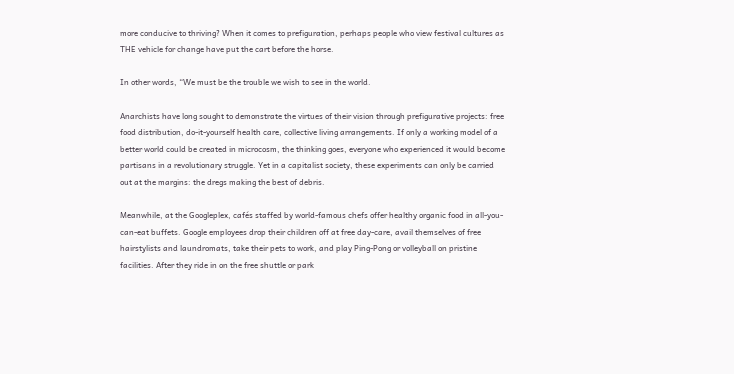more conducive to thriving? When it comes to prefiguration, perhaps people who view festival cultures as THE vehicle for change have put the cart before the horse.

In other words, “We must be the trouble we wish to see in the world.

Anarchists have long sought to demonstrate the virtues of their vision through prefigurative projects: free food distribution, do-it-yourself health care, collective living arrangements. If only a working model of a better world could be created in microcosm, the thinking goes, everyone who experienced it would become partisans in a revolutionary struggle. Yet in a capitalist society, these experiments can only be carried out at the margins: the dregs making the best of debris.

Meanwhile, at the Googleplex, cafés staffed by world-famous chefs offer healthy organic food in all-you-can-eat buffets. Google employees drop their children off at free day-care, avail themselves of free hairstylists and laundromats, take their pets to work, and play Ping-Pong or volleyball on pristine facilities. After they ride in on the free shuttle or park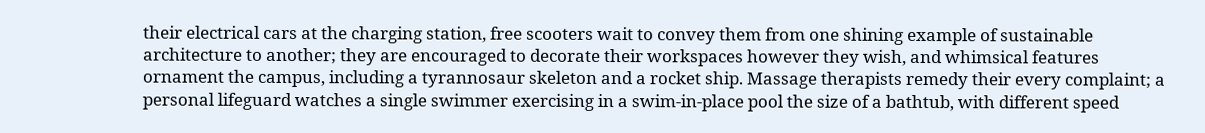their electrical cars at the charging station, free scooters wait to convey them from one shining example of sustainable architecture to another; they are encouraged to decorate their workspaces however they wish, and whimsical features ornament the campus, including a tyrannosaur skeleton and a rocket ship. Massage therapists remedy their every complaint; a personal lifeguard watches a single swimmer exercising in a swim-in-place pool the size of a bathtub, with different speed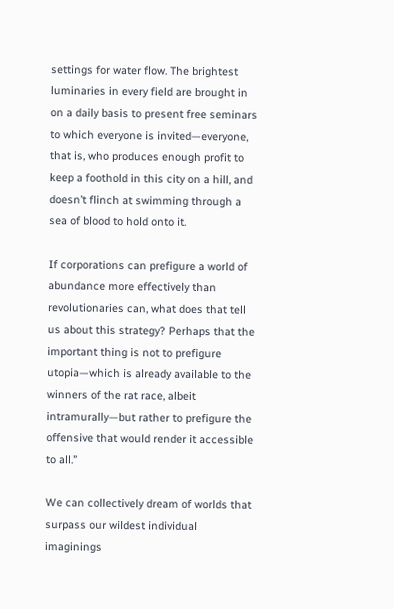settings for water flow. The brightest luminaries in every field are brought in on a daily basis to present free seminars to which everyone is invited—everyone, that is, who produces enough profit to keep a foothold in this city on a hill, and doesn’t flinch at swimming through a sea of blood to hold onto it.

If corporations can prefigure a world of abundance more effectively than revolutionaries can, what does that tell us about this strategy? Perhaps that the important thing is not to prefigure utopia—which is already available to the winners of the rat race, albeit intramurally—but rather to prefigure the offensive that would render it accessible to all.”

We can collectively dream of worlds that surpass our wildest individual imaginings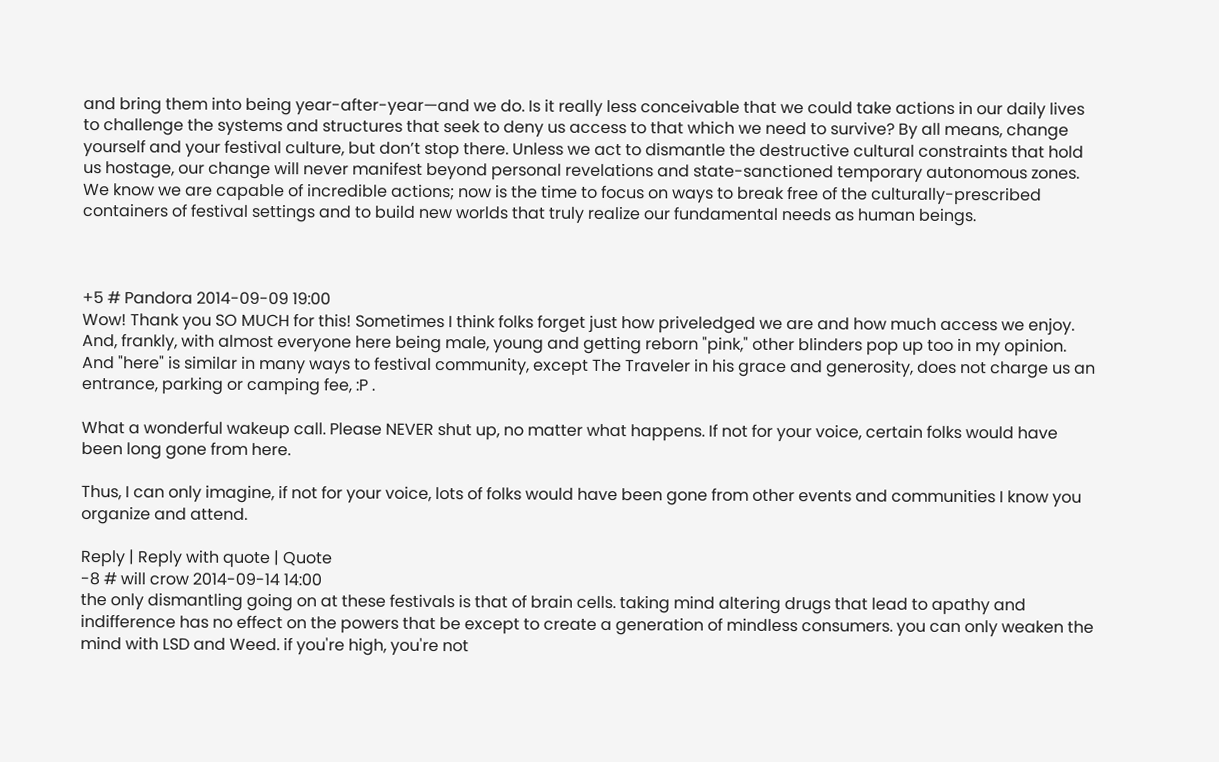and bring them into being year-after-year—and we do. Is it really less conceivable that we could take actions in our daily lives to challenge the systems and structures that seek to deny us access to that which we need to survive? By all means, change yourself and your festival culture, but don’t stop there. Unless we act to dismantle the destructive cultural constraints that hold us hostage, our change will never manifest beyond personal revelations and state-sanctioned temporary autonomous zones. We know we are capable of incredible actions; now is the time to focus on ways to break free of the culturally-prescribed containers of festival settings and to build new worlds that truly realize our fundamental needs as human beings.



+5 # Pandora 2014-09-09 19:00
Wow! Thank you SO MUCH for this! Sometimes I think folks forget just how priveledged we are and how much access we enjoy. And, frankly, with almost everyone here being male, young and getting reborn "pink," other blinders pop up too in my opinion. And "here" is similar in many ways to festival community, except The Traveler in his grace and generosity, does not charge us an entrance, parking or camping fee, :P .

What a wonderful wakeup call. Please NEVER shut up, no matter what happens. If not for your voice, certain folks would have been long gone from here.

Thus, I can only imagine, if not for your voice, lots of folks would have been gone from other events and communities I know you organize and attend.

Reply | Reply with quote | Quote
-8 # will crow 2014-09-14 14:00
the only dismantling going on at these festivals is that of brain cells. taking mind altering drugs that lead to apathy and indifference has no effect on the powers that be except to create a generation of mindless consumers. you can only weaken the mind with LSD and Weed. if you're high, you're not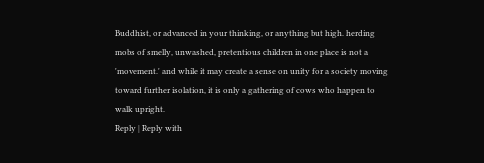Buddhist, or advanced in your thinking, or anything but high. herding mobs of smelly, unwashed, pretentious children in one place is not a 'movement.' and while it may create a sense on unity for a society moving toward further isolation, it is only a gathering of cows who happen to walk upright.
Reply | Reply with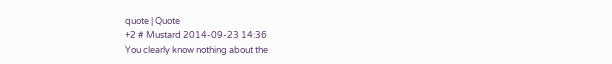quote | Quote
+2 # Mustard 2014-09-23 14:36
You clearly know nothing about the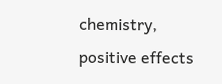chemistry, positive effects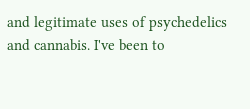and legitimate uses of psychedelics and cannabis. I've been to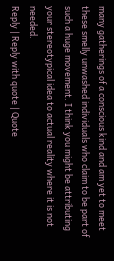many gatherings of a conscious kind and am yet to meet these smelly unwashed individuals who claim to be part of such a huge movement. I think you might be attributing your stereotypical idea to actual reality where it is not needed.
Reply | Reply with quote | Quote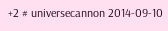+2 # universecannon 2014-09-10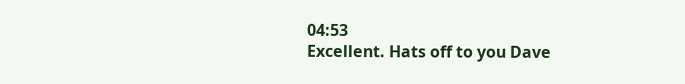04:53
Excellent. Hats off to you Dave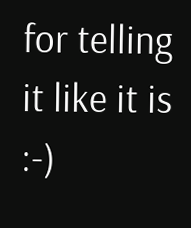for telling it like it is :-)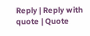Reply | Reply with quote | Quote